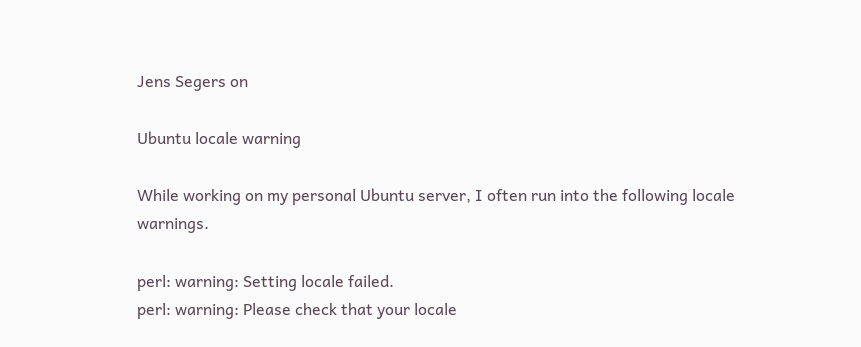Jens Segers on

Ubuntu locale warning

While working on my personal Ubuntu server, I often run into the following locale warnings.

perl: warning: Setting locale failed.
perl: warning: Please check that your locale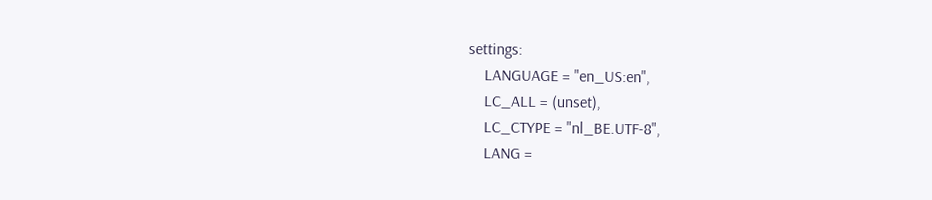settings:
    LANGUAGE = "en_US:en",
    LC_ALL = (unset),
    LC_CTYPE = "nl_BE.UTF-8",
    LANG =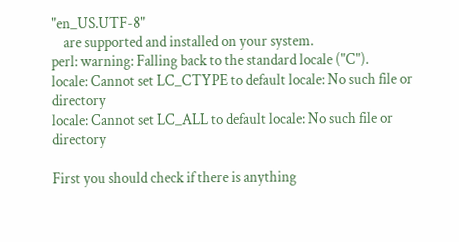"en_US.UTF-8"
    are supported and installed on your system.
perl: warning: Falling back to the standard locale ("C").
locale: Cannot set LC_CTYPE to default locale: No such file or directory
locale: Cannot set LC_ALL to default locale: No such file or directory

First you should check if there is anything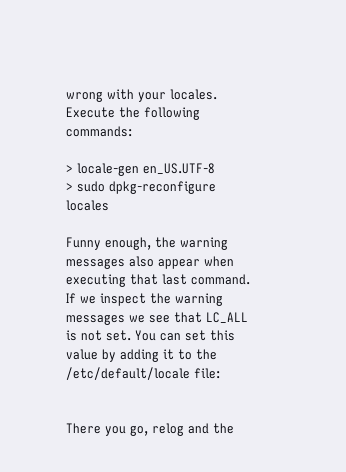wrong with your locales. Execute the following commands:

> locale-gen en_US.UTF-8
> sudo dpkg-reconfigure locales

Funny enough, the warning messages also appear when executing that last command. If we inspect the warning messages we see that LC_ALL is not set. You can set this value by adding it to the /etc/default/locale file:


There you go, relog and the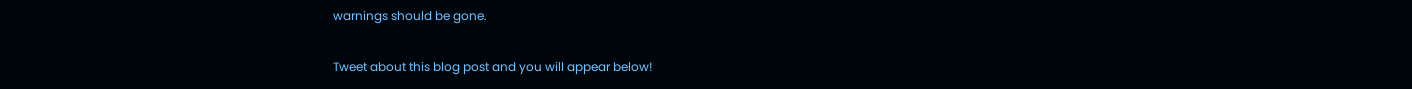warnings should be gone.


Tweet about this blog post and you will appear below!